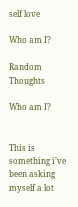self love

Who am I?

Random Thoughts

Who am I?


This is something i’ve been asking myself a lot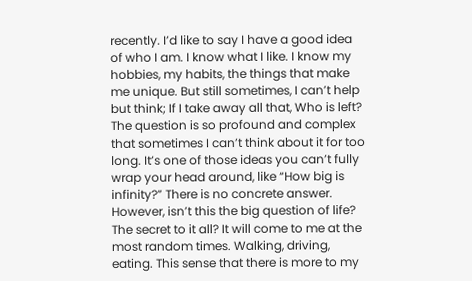recently. I’d like to say I have a good idea of who I am. I know what I like. I know my hobbies, my habits, the things that make me unique. But still sometimes, I can’t help but think; If I take away all that, Who is left? The question is so profound and complex that sometimes I can’t think about it for too long. It’s one of those ideas you can’t fully wrap your head around, like “How big is infinity?” There is no concrete answer. However, isn’t this the big question of life? The secret to it all? It will come to me at the most random times. Walking, driving, eating. This sense that there is more to my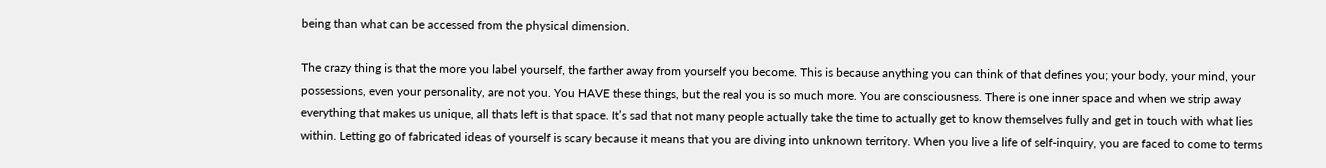being than what can be accessed from the physical dimension.

The crazy thing is that the more you label yourself, the farther away from yourself you become. This is because anything you can think of that defines you; your body, your mind, your possessions, even your personality, are not you. You HAVE these things, but the real you is so much more. You are consciousness. There is one inner space and when we strip away everything that makes us unique, all thats left is that space. It’s sad that not many people actually take the time to actually get to know themselves fully and get in touch with what lies within. Letting go of fabricated ideas of yourself is scary because it means that you are diving into unknown territory. When you live a life of self-inquiry, you are faced to come to terms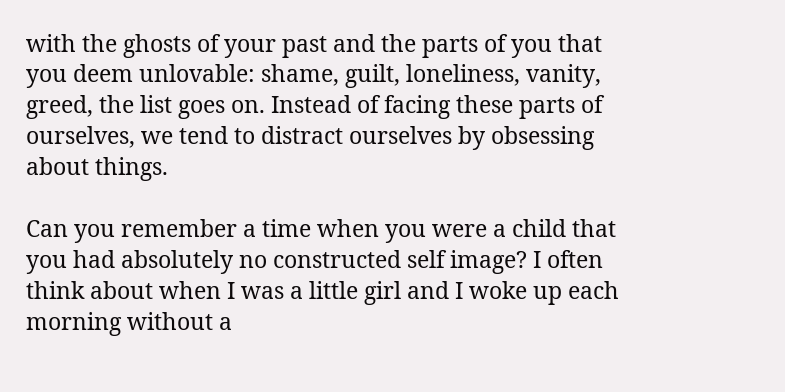with the ghosts of your past and the parts of you that you deem unlovable: shame, guilt, loneliness, vanity, greed, the list goes on. Instead of facing these parts of ourselves, we tend to distract ourselves by obsessing about things.

Can you remember a time when you were a child that you had absolutely no constructed self image? I often think about when I was a little girl and I woke up each morning without a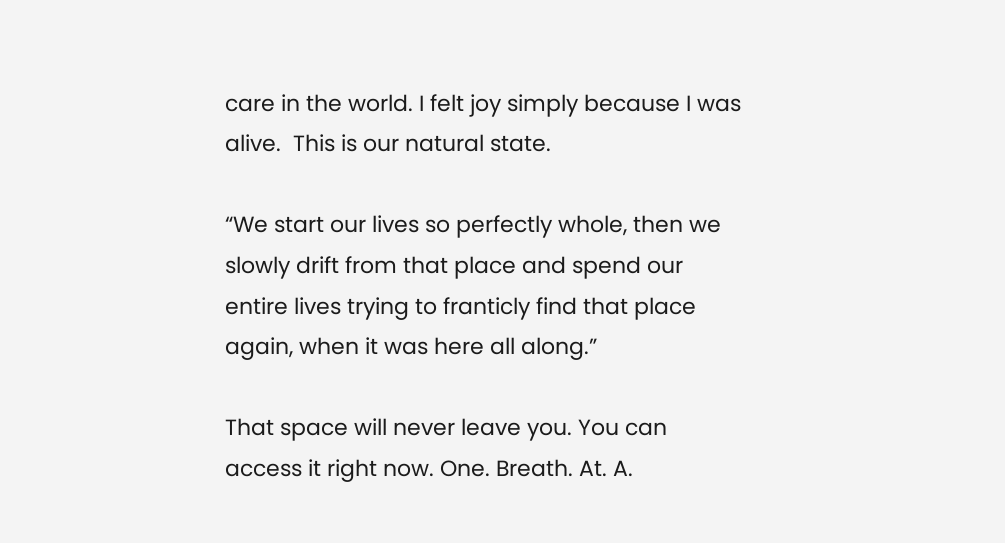care in the world. I felt joy simply because I was alive.  This is our natural state.

“We start our lives so perfectly whole, then we slowly drift from that place and spend our entire lives trying to franticly find that place again, when it was here all along.”

That space will never leave you. You can access it right now. One. Breath. At. A.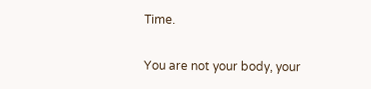Time.

You are not your body, your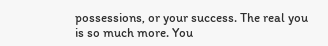possessions, or your success. The real you is so much more. You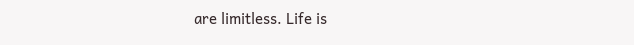are limitless. Life is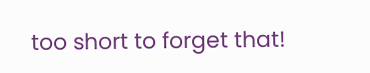too short to forget that!